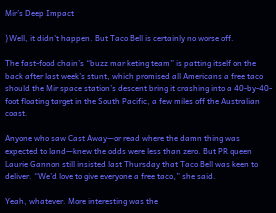Mir’s Deep Impact

}Well, it didn’t happen. But Taco Bell is certainly no worse off.

The fast-food chain’s “buzz mar keting team” is patting itself on the back after last week’s stunt, which promised all Americans a free taco should the Mir space station’s descent bring it crashing into a 40-by-40-foot floating target in the South Pacific, a few miles off the Australian coast.

Anyone who saw Cast Away—or read where the damn thing was expected to land—knew the odds were less than zero. But PR queen Laurie Gannon still insisted last Thursday that Taco Bell was keen to deliver. “We’d love to give everyone a free taco,” she said.

Yeah, whatever. More interesting was the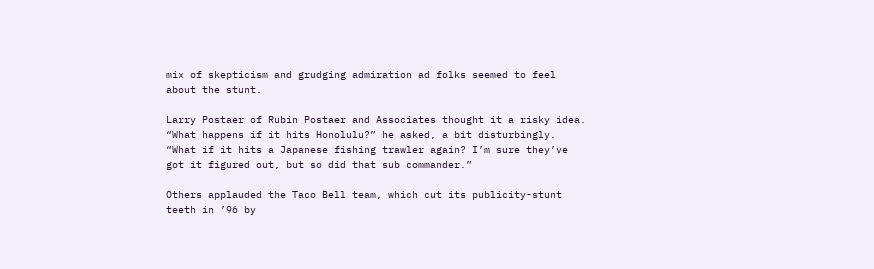mix of skepticism and grudging admiration ad folks seemed to feel about the stunt.

Larry Postaer of Rubin Postaer and Associates thought it a risky idea. “What happens if it hits Honolulu?” he asked, a bit disturbingly. “What if it hits a Japanese fishing trawler again? I’m sure they’ve got it figured out, but so did that sub commander.”

Others applauded the Taco Bell team, which cut its publicity-stunt teeth in ’96 by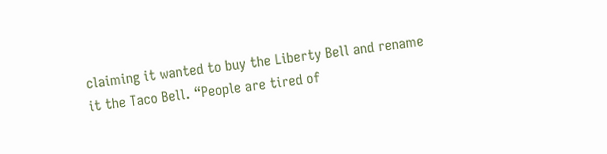claiming it wanted to buy the Liberty Bell and rename it the Taco Bell. “People are tired of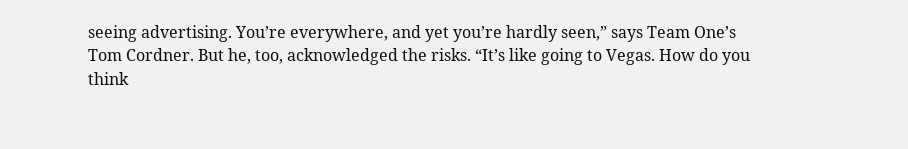seeing advertising. You’re everywhere, and yet you’re hardly seen,” says Team One’s Tom Cordner. But he, too, acknowledged the risks. “It’s like going to Vegas. How do you think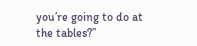you’re going to do at the tables?”